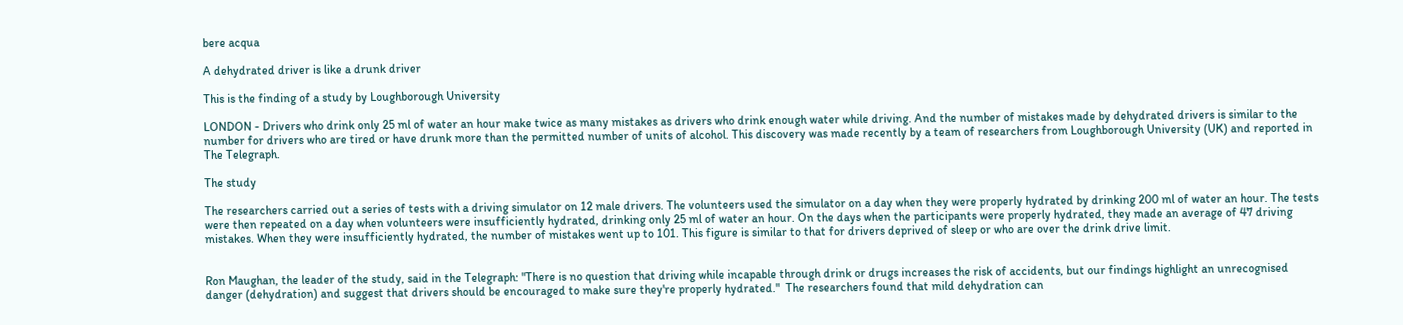bere acqua

A dehydrated driver is like a drunk driver

This is the finding of a study by Loughborough University

LONDON - Drivers who drink only 25 ml of water an hour make twice as many mistakes as drivers who drink enough water while driving. And the number of mistakes made by dehydrated drivers is similar to the number for drivers who are tired or have drunk more than the permitted number of units of alcohol. This discovery was made recently by a team of researchers from Loughborough University (UK) and reported in The Telegraph.

The study

The researchers carried out a series of tests with a driving simulator on 12 male drivers. The volunteers used the simulator on a day when they were properly hydrated by drinking 200 ml of water an hour. The tests were then repeated on a day when volunteers were insufficiently hydrated, drinking only 25 ml of water an hour. On the days when the participants were properly hydrated, they made an average of 47 driving mistakes. When they were insufficiently hydrated, the number of mistakes went up to 101. This figure is similar to that for drivers deprived of sleep or who are over the drink drive limit.


Ron Maughan, the leader of the study, said in the Telegraph: "There is no question that driving while incapable through drink or drugs increases the risk of accidents, but our findings highlight an unrecognised danger (dehydration) and suggest that drivers should be encouraged to make sure they're properly hydrated."  The researchers found that mild dehydration can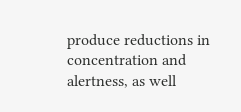produce reductions in concentration and alertness, as well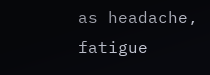as headache, fatigue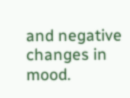and negative changes in mood.